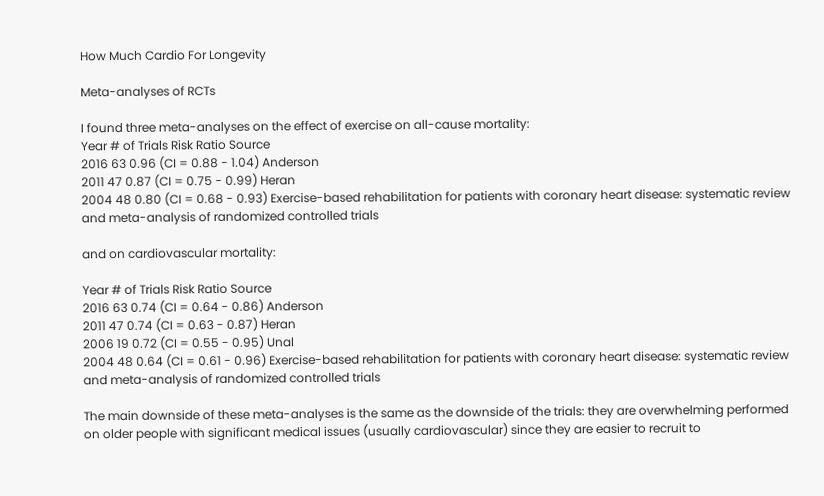How Much Cardio For Longevity

Meta-analyses of RCTs

I found three meta-analyses on the effect of exercise on all-cause mortality:
Year # of Trials Risk Ratio Source
2016 63 0.96 (CI = 0.88 - 1.04) Anderson
2011 47 0.87 (CI = 0.75 - 0.99) Heran
2004 48 0.80 (CI = 0.68 - 0.93) Exercise-based rehabilitation for patients with coronary heart disease: systematic review and meta-analysis of randomized controlled trials

and on cardiovascular mortality:

Year # of Trials Risk Ratio Source
2016 63 0.74 (CI = 0.64 - 0.86) Anderson
2011 47 0.74 (CI = 0.63 - 0.87) Heran
2006 19 0.72 (CI = 0.55 - 0.95) Unal
2004 48 0.64 (CI = 0.61 - 0.96) Exercise-based rehabilitation for patients with coronary heart disease: systematic review and meta-analysis of randomized controlled trials

The main downside of these meta-analyses is the same as the downside of the trials: they are overwhelming performed on older people with significant medical issues (usually cardiovascular) since they are easier to recruit to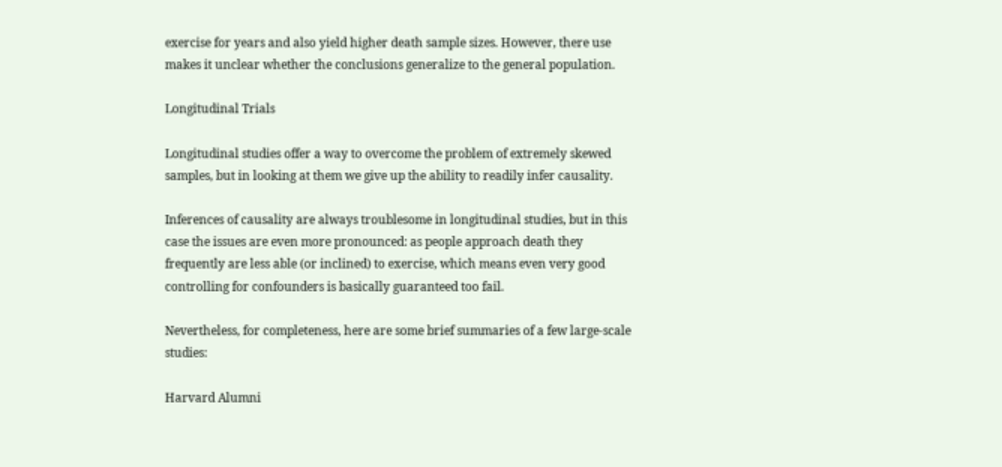exercise for years and also yield higher death sample sizes. However, there use makes it unclear whether the conclusions generalize to the general population.

Longitudinal Trials

Longitudinal studies offer a way to overcome the problem of extremely skewed samples, but in looking at them we give up the ability to readily infer causality.

Inferences of causality are always troublesome in longitudinal studies, but in this case the issues are even more pronounced: as people approach death they frequently are less able (or inclined) to exercise, which means even very good controlling for confounders is basically guaranteed too fail.

Nevertheless, for completeness, here are some brief summaries of a few large-scale studies:

Harvard Alumni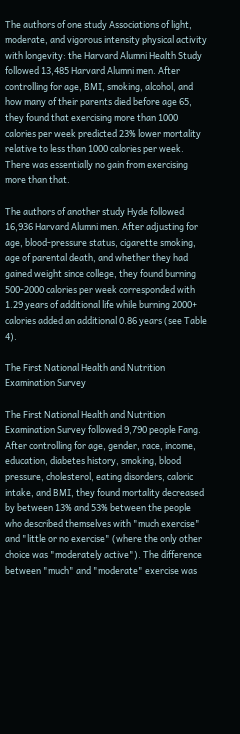The authors of one study Associations of light, moderate, and vigorous intensity physical activity with longevity: the Harvard Alumni Health Study followed 13,485 Harvard Alumni men. After controlling for age, BMI, smoking, alcohol, and how many of their parents died before age 65, they found that exercising more than 1000 calories per week predicted 23% lower mortality relative to less than 1000 calories per week. There was essentially no gain from exercising more than that.

The authors of another study Hyde followed 16,936 Harvard Alumni men. After adjusting for age, blood-pressure status, cigarette smoking, age of parental death, and whether they had gained weight since college, they found burning 500-2000 calories per week corresponded with 1.29 years of additional life while burning 2000+ calories added an additional 0.86 years (see Table 4).

The First National Health and Nutrition Examination Survey

The First National Health and Nutrition Examination Survey followed 9,790 people Fang. After controlling for age, gender, race, income, education, diabetes history, smoking, blood pressure, cholesterol, eating disorders, caloric intake, and BMI, they found mortality decreased by between 13% and 53% between the people who described themselves with "much exercise" and "little or no exercise" (where the only other choice was "moderately active"). The difference between "much" and "moderate" exercise was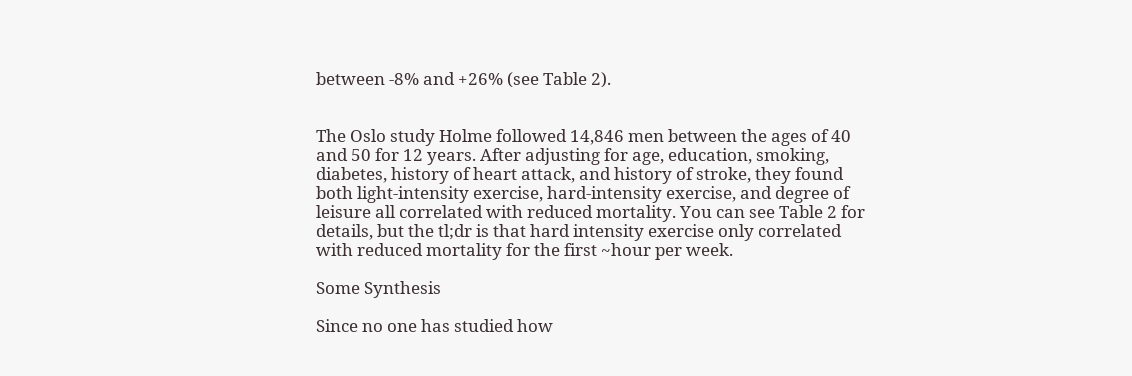between -8% and +26% (see Table 2).


The Oslo study Holme followed 14,846 men between the ages of 40 and 50 for 12 years. After adjusting for age, education, smoking, diabetes, history of heart attack, and history of stroke, they found both light-intensity exercise, hard-intensity exercise, and degree of leisure all correlated with reduced mortality. You can see Table 2 for details, but the tl;dr is that hard intensity exercise only correlated with reduced mortality for the first ~hour per week.

Some Synthesis

Since no one has studied how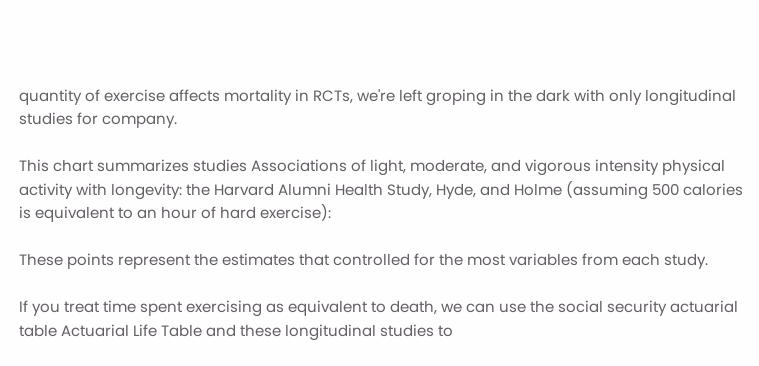quantity of exercise affects mortality in RCTs, we're left groping in the dark with only longitudinal studies for company.

This chart summarizes studies Associations of light, moderate, and vigorous intensity physical activity with longevity: the Harvard Alumni Health Study, Hyde, and Holme (assuming 500 calories is equivalent to an hour of hard exercise):

These points represent the estimates that controlled for the most variables from each study.

If you treat time spent exercising as equivalent to death, we can use the social security actuarial table Actuarial Life Table and these longitudinal studies to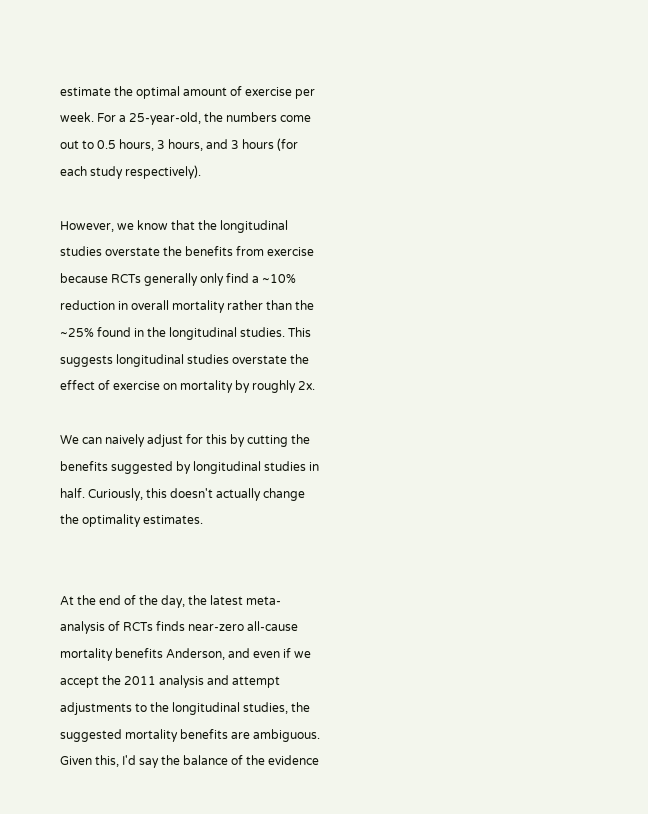estimate the optimal amount of exercise per week. For a 25-year-old, the numbers come out to 0.5 hours, 3 hours, and 3 hours (for each study respectively).

However, we know that the longitudinal studies overstate the benefits from exercise because RCTs generally only find a ~10% reduction in overall mortality rather than the ~25% found in the longitudinal studies. This suggests longitudinal studies overstate the effect of exercise on mortality by roughly 2x.

We can naively adjust for this by cutting the benefits suggested by longitudinal studies in half. Curiously, this doesn't actually change the optimality estimates.


At the end of the day, the latest meta-analysis of RCTs finds near-zero all-cause mortality benefits Anderson, and even if we accept the 2011 analysis and attempt adjustments to the longitudinal studies, the suggested mortality benefits are ambiguous. Given this, I'd say the balance of the evidence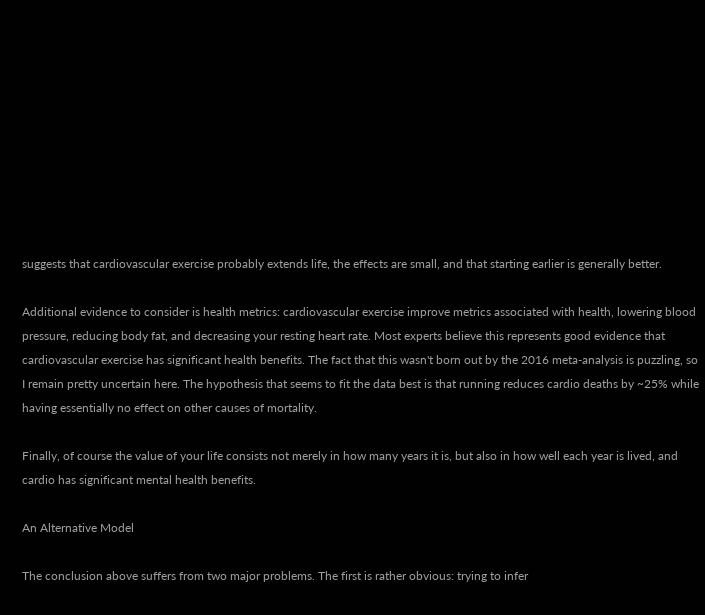suggests that cardiovascular exercise probably extends life, the effects are small, and that starting earlier is generally better.

Additional evidence to consider is health metrics: cardiovascular exercise improve metrics associated with health, lowering blood pressure, reducing body fat, and decreasing your resting heart rate. Most experts believe this represents good evidence that cardiovascular exercise has significant health benefits. The fact that this wasn't born out by the 2016 meta-analysis is puzzling, so I remain pretty uncertain here. The hypothesis that seems to fit the data best is that running reduces cardio deaths by ~25% while having essentially no effect on other causes of mortality.

Finally, of course the value of your life consists not merely in how many years it is, but also in how well each year is lived, and cardio has significant mental health benefits.

An Alternative Model

The conclusion above suffers from two major problems. The first is rather obvious: trying to infer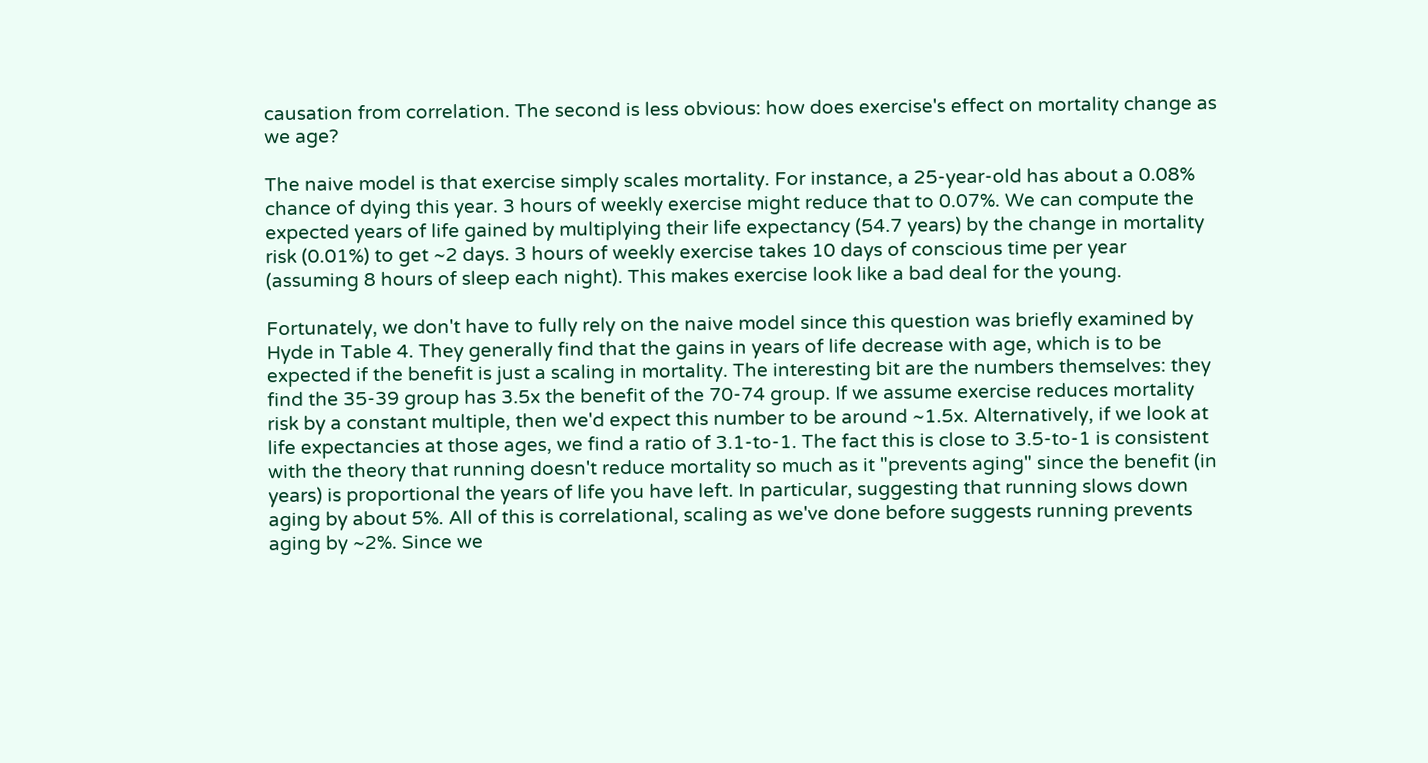causation from correlation. The second is less obvious: how does exercise's effect on mortality change as we age?

The naive model is that exercise simply scales mortality. For instance, a 25-year-old has about a 0.08% chance of dying this year. 3 hours of weekly exercise might reduce that to 0.07%. We can compute the expected years of life gained by multiplying their life expectancy (54.7 years) by the change in mortality risk (0.01%) to get ~2 days. 3 hours of weekly exercise takes 10 days of conscious time per year (assuming 8 hours of sleep each night). This makes exercise look like a bad deal for the young.

Fortunately, we don't have to fully rely on the naive model since this question was briefly examined by Hyde in Table 4. They generally find that the gains in years of life decrease with age, which is to be expected if the benefit is just a scaling in mortality. The interesting bit are the numbers themselves: they find the 35-39 group has 3.5x the benefit of the 70-74 group. If we assume exercise reduces mortality risk by a constant multiple, then we'd expect this number to be around ~1.5x. Alternatively, if we look at life expectancies at those ages, we find a ratio of 3.1-to-1. The fact this is close to 3.5-to-1 is consistent with the theory that running doesn't reduce mortality so much as it "prevents aging" since the benefit (in years) is proportional the years of life you have left. In particular, suggesting that running slows down aging by about 5%. All of this is correlational, scaling as we've done before suggests running prevents aging by ~2%. Since we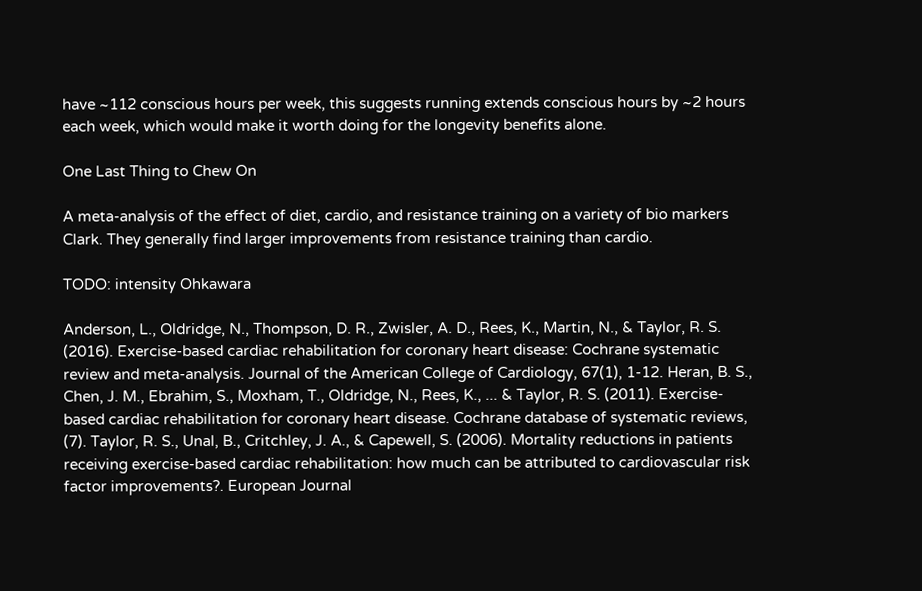have ~112 conscious hours per week, this suggests running extends conscious hours by ~2 hours each week, which would make it worth doing for the longevity benefits alone.

One Last Thing to Chew On

A meta-analysis of the effect of diet, cardio, and resistance training on a variety of bio markers Clark. They generally find larger improvements from resistance training than cardio.

TODO: intensity Ohkawara

Anderson, L., Oldridge, N., Thompson, D. R., Zwisler, A. D., Rees, K., Martin, N., & Taylor, R. S. (2016). Exercise-based cardiac rehabilitation for coronary heart disease: Cochrane systematic review and meta-analysis. Journal of the American College of Cardiology, 67(1), 1-12. Heran, B. S., Chen, J. M., Ebrahim, S., Moxham, T., Oldridge, N., Rees, K., ... & Taylor, R. S. (2011). Exercise‐based cardiac rehabilitation for coronary heart disease. Cochrane database of systematic reviews, (7). Taylor, R. S., Unal, B., Critchley, J. A., & Capewell, S. (2006). Mortality reductions in patients receiving exercise-based cardiac rehabilitation: how much can be attributed to cardiovascular risk factor improvements?. European Journal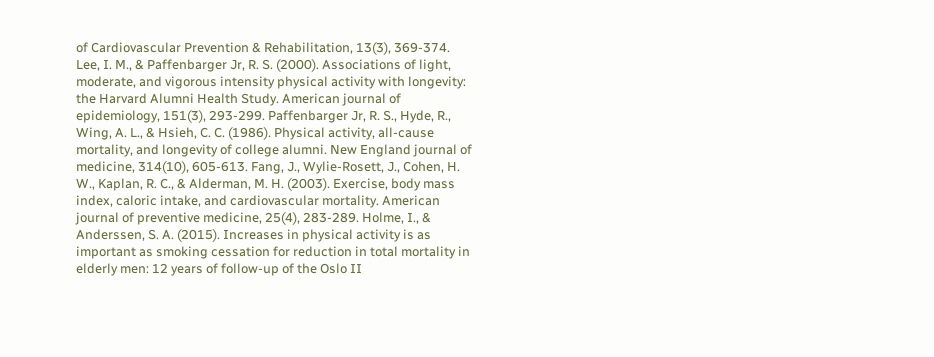of Cardiovascular Prevention & Rehabilitation, 13(3), 369-374. Lee, I. M., & Paffenbarger Jr, R. S. (2000). Associations of light, moderate, and vigorous intensity physical activity with longevity: the Harvard Alumni Health Study. American journal of epidemiology, 151(3), 293-299. Paffenbarger Jr, R. S., Hyde, R., Wing, A. L., & Hsieh, C. C. (1986). Physical activity, all-cause mortality, and longevity of college alumni. New England journal of medicine, 314(10), 605-613. Fang, J., Wylie-Rosett, J., Cohen, H. W., Kaplan, R. C., & Alderman, M. H. (2003). Exercise, body mass index, caloric intake, and cardiovascular mortality. American journal of preventive medicine, 25(4), 283-289. Holme, I., & Anderssen, S. A. (2015). Increases in physical activity is as important as smoking cessation for reduction in total mortality in elderly men: 12 years of follow-up of the Oslo II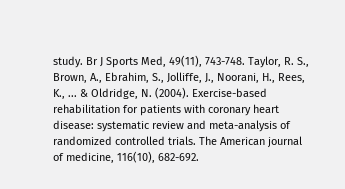study. Br J Sports Med, 49(11), 743-748. Taylor, R. S., Brown, A., Ebrahim, S., Jolliffe, J., Noorani, H., Rees, K., ... & Oldridge, N. (2004). Exercise-based rehabilitation for patients with coronary heart disease: systematic review and meta-analysis of randomized controlled trials. The American journal of medicine, 116(10), 682-692.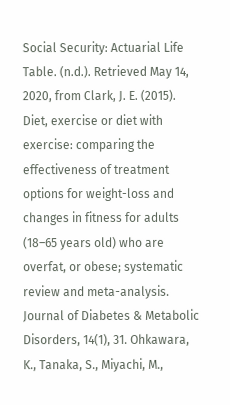Social Security: Actuarial Life Table. (n.d.). Retrieved May 14, 2020, from Clark, J. E. (2015). Diet, exercise or diet with exercise: comparing the effectiveness of treatment options for weight-loss and changes in fitness for adults (18–65 years old) who are overfat, or obese; systematic review and meta-analysis. Journal of Diabetes & Metabolic Disorders, 14(1), 31. Ohkawara, K., Tanaka, S., Miyachi, M.,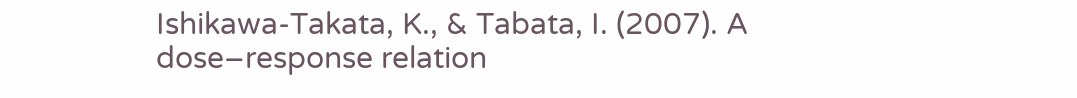Ishikawa-Takata, K., & Tabata, I. (2007). A dose–response relation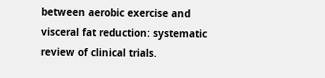between aerobic exercise and visceral fat reduction: systematic review of clinical trials.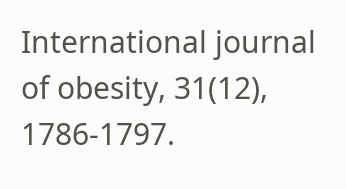International journal of obesity, 31(12), 1786-1797.